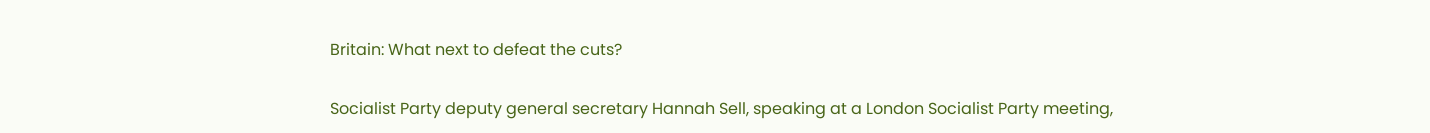Britain: What next to defeat the cuts?

Socialist Party deputy general secretary Hannah Sell, speaking at a London Socialist Party meeting,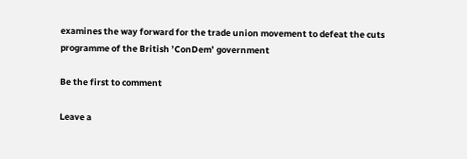examines the way forward for the trade union movement to defeat the cuts programme of the British ’ConDem’ government

Be the first to comment

Leave a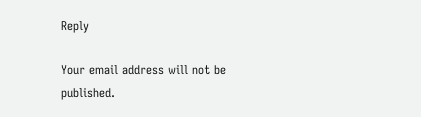Reply

Your email address will not be published.